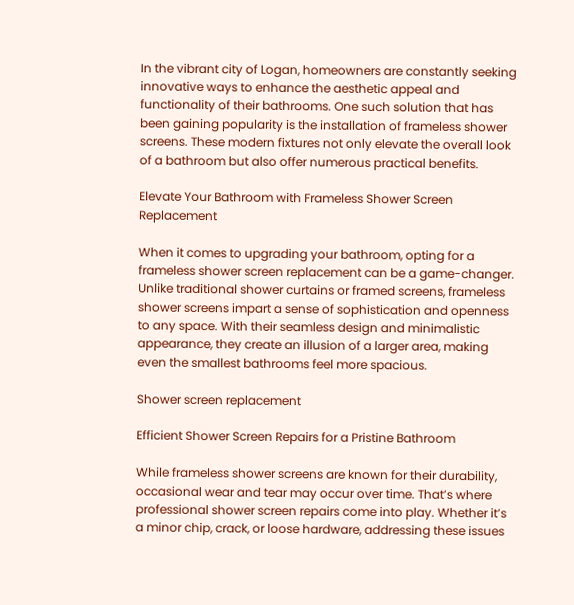In the vibrant city of Logan, homeowners are constantly seeking innovative ways to enhance the aesthetic appeal and functionality of their bathrooms. One such solution that has been gaining popularity is the installation of frameless shower screens. These modern fixtures not only elevate the overall look of a bathroom but also offer numerous practical benefits.

Elevate Your Bathroom with Frameless Shower Screen Replacement

When it comes to upgrading your bathroom, opting for a frameless shower screen replacement can be a game-changer. Unlike traditional shower curtains or framed screens, frameless shower screens impart a sense of sophistication and openness to any space. With their seamless design and minimalistic appearance, they create an illusion of a larger area, making even the smallest bathrooms feel more spacious.

Shower screen replacement

Efficient Shower Screen Repairs for a Pristine Bathroom

While frameless shower screens are known for their durability, occasional wear and tear may occur over time. That’s where professional shower screen repairs come into play. Whether it’s a minor chip, crack, or loose hardware, addressing these issues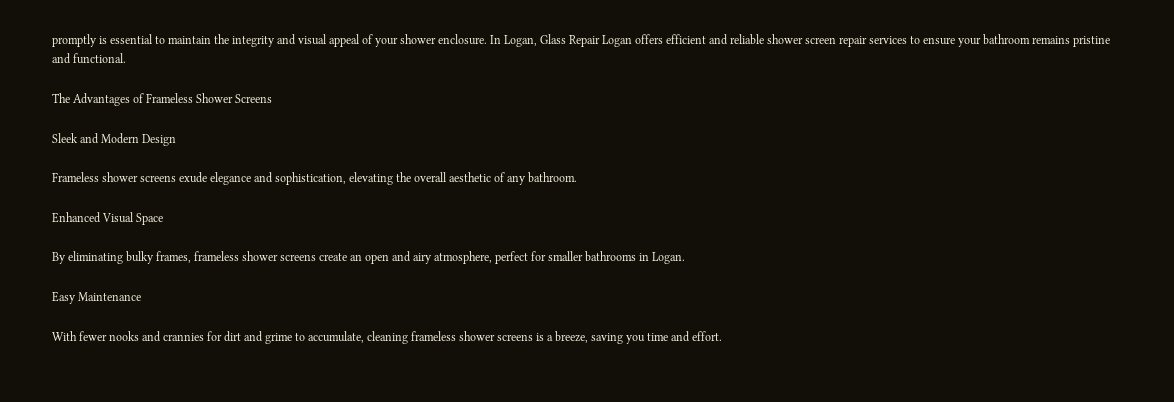promptly is essential to maintain the integrity and visual appeal of your shower enclosure. In Logan, Glass Repair Logan offers efficient and reliable shower screen repair services to ensure your bathroom remains pristine and functional.

The Advantages of Frameless Shower Screens

Sleek and Modern Design

Frameless shower screens exude elegance and sophistication, elevating the overall aesthetic of any bathroom.

Enhanced Visual Space

By eliminating bulky frames, frameless shower screens create an open and airy atmosphere, perfect for smaller bathrooms in Logan.

Easy Maintenance

With fewer nooks and crannies for dirt and grime to accumulate, cleaning frameless shower screens is a breeze, saving you time and effort.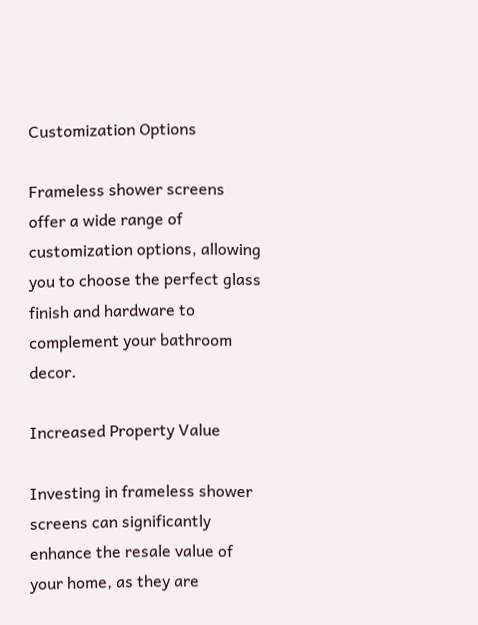Customization Options

Frameless shower screens offer a wide range of customization options, allowing you to choose the perfect glass finish and hardware to complement your bathroom decor.

Increased Property Value

Investing in frameless shower screens can significantly enhance the resale value of your home, as they are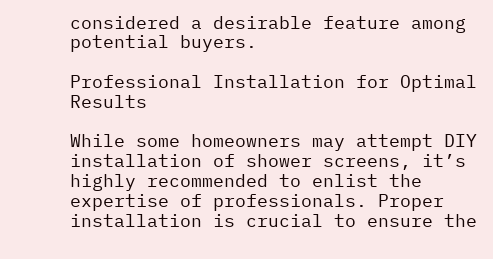considered a desirable feature among potential buyers.

Professional Installation for Optimal Results

While some homeowners may attempt DIY installation of shower screens, it’s highly recommended to enlist the expertise of professionals. Proper installation is crucial to ensure the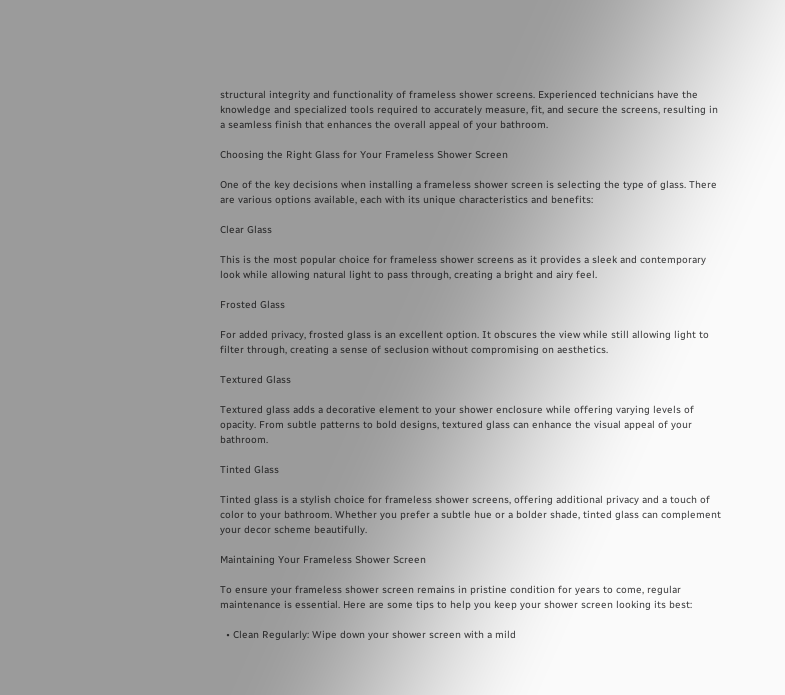structural integrity and functionality of frameless shower screens. Experienced technicians have the knowledge and specialized tools required to accurately measure, fit, and secure the screens, resulting in a seamless finish that enhances the overall appeal of your bathroom.

Choosing the Right Glass for Your Frameless Shower Screen

One of the key decisions when installing a frameless shower screen is selecting the type of glass. There are various options available, each with its unique characteristics and benefits:

Clear Glass

This is the most popular choice for frameless shower screens as it provides a sleek and contemporary look while allowing natural light to pass through, creating a bright and airy feel.

Frosted Glass

For added privacy, frosted glass is an excellent option. It obscures the view while still allowing light to filter through, creating a sense of seclusion without compromising on aesthetics.

Textured Glass

Textured glass adds a decorative element to your shower enclosure while offering varying levels of opacity. From subtle patterns to bold designs, textured glass can enhance the visual appeal of your bathroom.

Tinted Glass

Tinted glass is a stylish choice for frameless shower screens, offering additional privacy and a touch of color to your bathroom. Whether you prefer a subtle hue or a bolder shade, tinted glass can complement your decor scheme beautifully.

Maintaining Your Frameless Shower Screen

To ensure your frameless shower screen remains in pristine condition for years to come, regular maintenance is essential. Here are some tips to help you keep your shower screen looking its best:

  • Clean Regularly: Wipe down your shower screen with a mild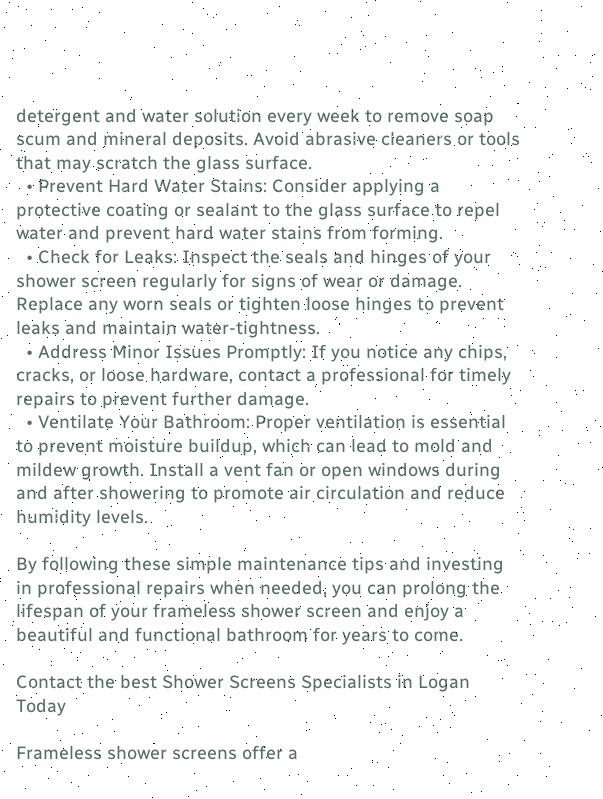detergent and water solution every week to remove soap scum and mineral deposits. Avoid abrasive cleaners or tools that may scratch the glass surface.
  • Prevent Hard Water Stains: Consider applying a protective coating or sealant to the glass surface to repel water and prevent hard water stains from forming.
  • Check for Leaks: Inspect the seals and hinges of your shower screen regularly for signs of wear or damage. Replace any worn seals or tighten loose hinges to prevent leaks and maintain water-tightness.
  • Address Minor Issues Promptly: If you notice any chips, cracks, or loose hardware, contact a professional for timely repairs to prevent further damage.
  • Ventilate Your Bathroom: Proper ventilation is essential to prevent moisture buildup, which can lead to mold and mildew growth. Install a vent fan or open windows during and after showering to promote air circulation and reduce humidity levels.

By following these simple maintenance tips and investing in professional repairs when needed, you can prolong the lifespan of your frameless shower screen and enjoy a beautiful and functional bathroom for years to come.

Contact the best Shower Screens Specialists in Logan Today

Frameless shower screens offer a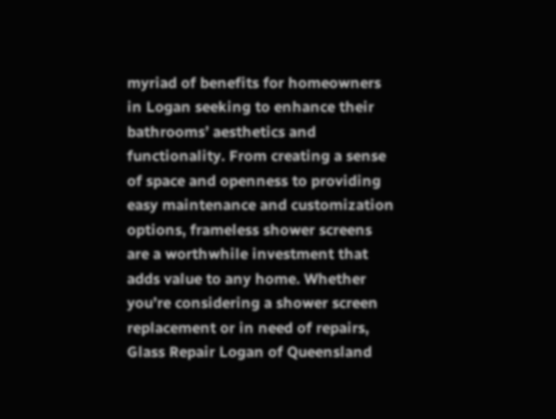myriad of benefits for homeowners in Logan seeking to enhance their bathrooms’ aesthetics and functionality. From creating a sense of space and openness to providing easy maintenance and customization options, frameless shower screens are a worthwhile investment that adds value to any home. Whether you’re considering a shower screen replacement or in need of repairs, Glass Repair Logan of Queensland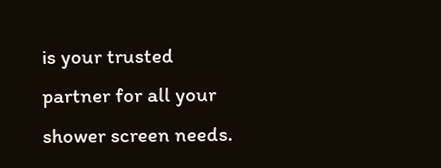is your trusted partner for all your shower screen needs.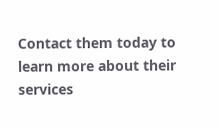Contact them today to learn more about their services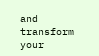and transform your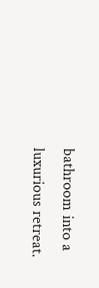bathroom into a luxurious retreat.